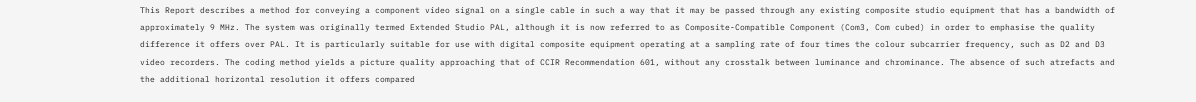This Report describes a method for conveying a component video signal on a single cable in such a way that it may be passed through any existing composite studio equipment that has a bandwidth of approximately 9 MHz. The system was originally termed Extended Studio PAL, although it is now referred to as Composite-Compatible Component (Com3, Com cubed) in order to emphasise the quality difference it offers over PAL. It is particularly suitable for use with digital composite equipment operating at a sampling rate of four times the colour subcarrier frequency, such as D2 and D3 video recorders. The coding method yields a picture quality approaching that of CCIR Recommendation 601, without any crosstalk between luminance and chrominance. The absence of such atrefacts and the additional horizontal resolution it offers compared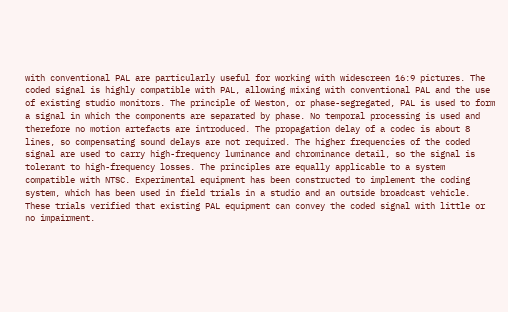with conventional PAL are particularly useful for working with widescreen 16:9 pictures. The coded signal is highly compatible with PAL, allowing mixing with conventional PAL and the use of existing studio monitors. The principle of Weston, or phase-segregated, PAL is used to form a signal in which the components are separated by phase. No temporal processing is used and therefore no motion artefacts are introduced. The propagation delay of a codec is about 8 lines, so compensating sound delays are not required. The higher frequencies of the coded signal are used to carry high-frequency luminance and chrominance detail, so the signal is tolerant to high-frequency losses. The principles are equally applicable to a system compatible with NTSC. Experimental equipment has been constructed to implement the coding system, which has been used in field trials in a studio and an outside broadcast vehicle. These trials verified that existing PAL equipment can convey the coded signal with little or no impairment.